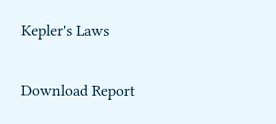Kepler's Laws

Download Report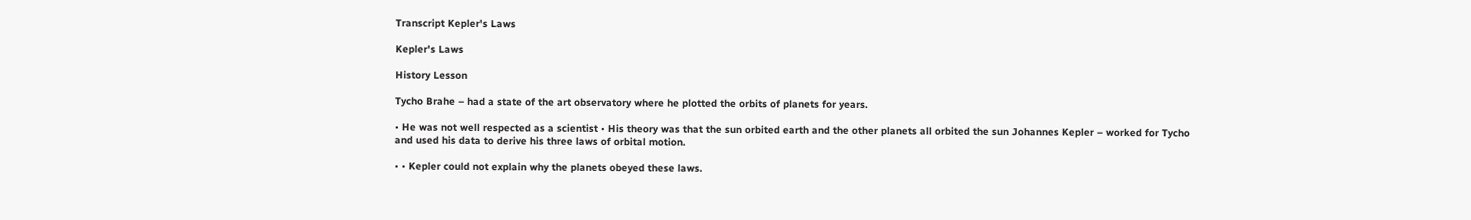Transcript Kepler's Laws

Kepler's Laws

History Lesson

Tycho Brahe – had a state of the art observatory where he plotted the orbits of planets for years.

• He was not well respected as a scientist • His theory was that the sun orbited earth and the other planets all orbited the sun Johannes Kepler – worked for Tycho and used his data to derive his three laws of orbital motion.

• • Kepler could not explain why the planets obeyed these laws.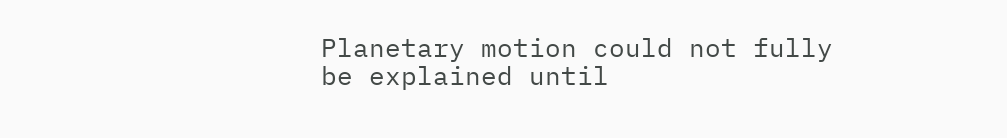Planetary motion could not fully be explained until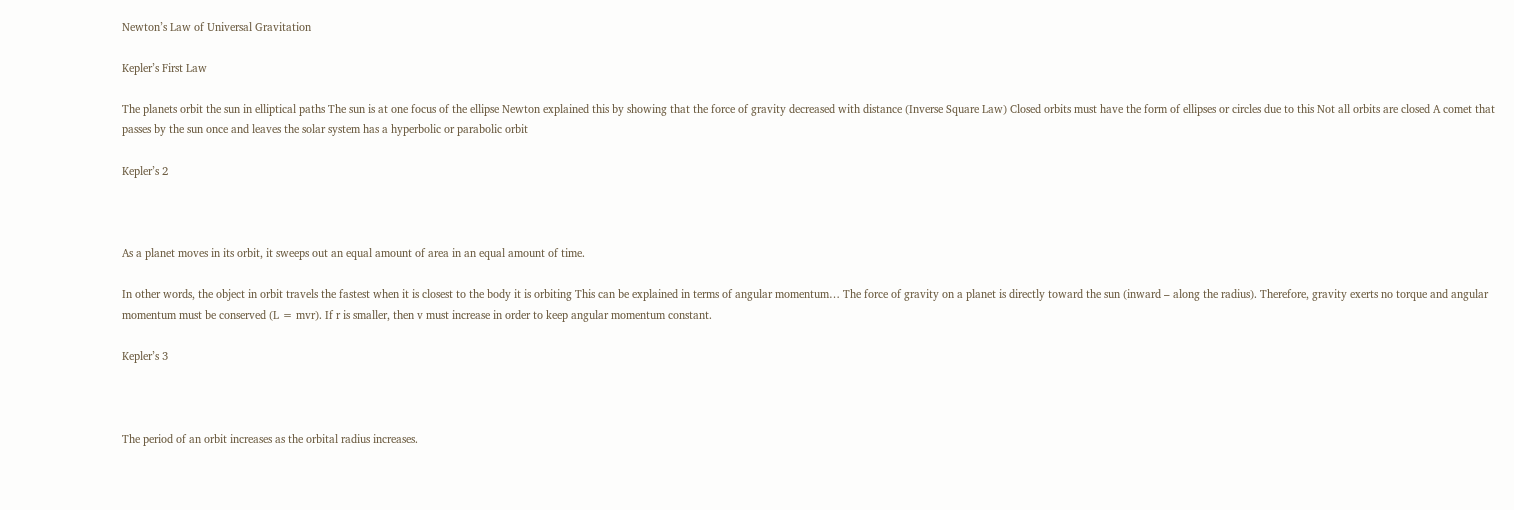Newton’s Law of Universal Gravitation

Kepler’s First Law

The planets orbit the sun in elliptical paths The sun is at one focus of the ellipse Newton explained this by showing that the force of gravity decreased with distance (Inverse Square Law) Closed orbits must have the form of ellipses or circles due to this Not all orbits are closed A comet that passes by the sun once and leaves the solar system has a hyperbolic or parabolic orbit

Kepler’s 2



As a planet moves in its orbit, it sweeps out an equal amount of area in an equal amount of time.

In other words, the object in orbit travels the fastest when it is closest to the body it is orbiting This can be explained in terms of angular momentum… The force of gravity on a planet is directly toward the sun (inward – along the radius). Therefore, gravity exerts no torque and angular momentum must be conserved (L = mvr). If r is smaller, then v must increase in order to keep angular momentum constant.

Kepler’s 3



The period of an orbit increases as the orbital radius increases.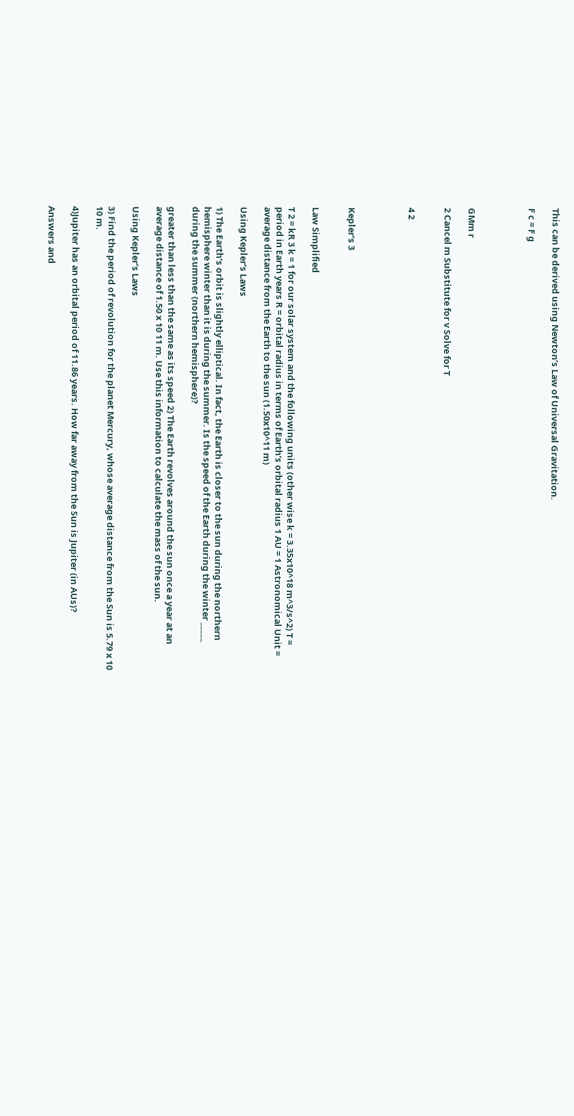This can be derived using Newton’s Law of Universal Gravitation.

F c = F g




GMm r

2 Cancel m Substitute for v Solve for T


4 2




Kepler’s 3


Law Simplified

T 2 = kR 3 k = 1 for our solar system and the following units (other wise k = 3.35x10^18 m^3/s^2) T = period in Earth years R = orbital radius in terms of Earth’s orbital radius 1 AU = 1 Astronomical Unit = average distance from the Earth to the sun (1.50x10^11 m)

Using Kepler’s Laws

1) The Earth’s orbit is slightly elliptical. In fact, the Earth is closer to the sun during the northern hemisphere winter than it is during the summer. Is the speed of the Earth during the winter _____ during the summer (northern hemisphere)?

greater than less than the same as its speed 2) The Earth revolves around the sun once a year at an average distance of 1.50 x 10 11 m. Use this information to calculate the mass of the sun.

Using Kepler’s Laws

3) Find the period of revolution for the planet Mercury, whose average distance from the Sun is 5.79 x 10 10 m.

4)Jupiter has an orbital period of 11.86 years. How far away from the Sun is Jupiter (in AUs)?

Answers and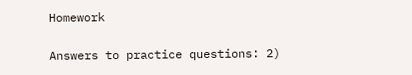Homework

Answers to practice questions: 2)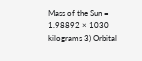Mass of the Sun = 1.98892 × 1030 kilograms 3) Orbital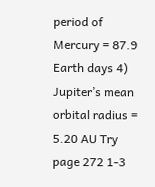period of Mercury = 87.9 Earth days 4) Jupiter’s mean orbital radius = 5.20 AU Try page 272 1-3